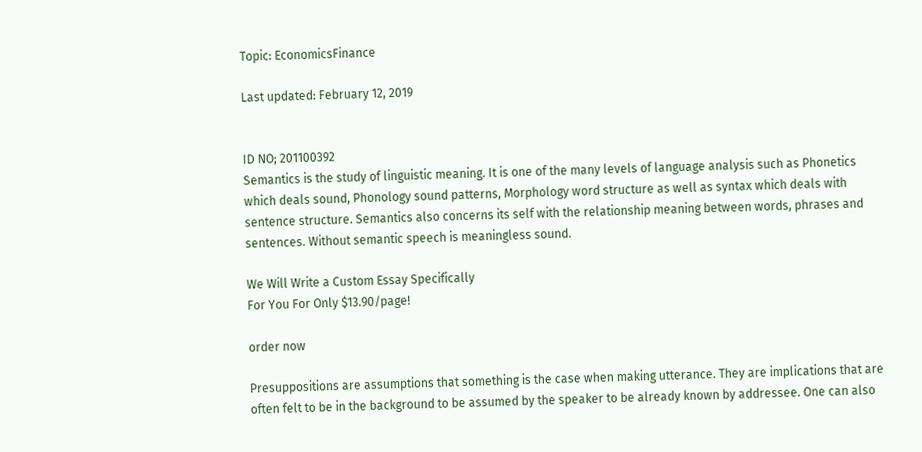Topic: EconomicsFinance

Last updated: February 12, 2019


ID NO; 201100392
Semantics is the study of linguistic meaning. It is one of the many levels of language analysis such as Phonetics which deals sound, Phonology sound patterns, Morphology word structure as well as syntax which deals with sentence structure. Semantics also concerns its self with the relationship meaning between words, phrases and sentences. Without semantic speech is meaningless sound.

We Will Write a Custom Essay Specifically
For You For Only $13.90/page!

order now

Presuppositions are assumptions that something is the case when making utterance. They are implications that are often felt to be in the background to be assumed by the speaker to be already known by addressee. One can also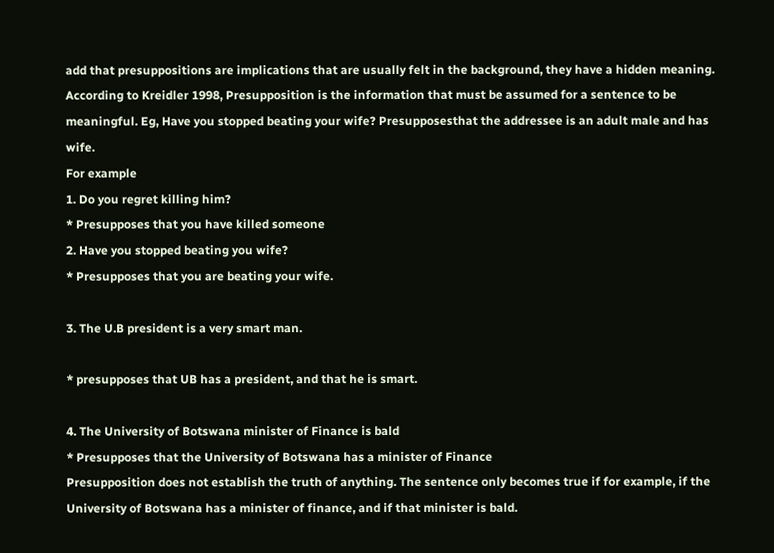add that presuppositions are implications that are usually felt in the background, they have a hidden meaning.
According to Kreidler 1998, Presupposition is the information that must be assumed for a sentence to be meaningful. Eg, Have you stopped beating your wife? Presupposesthat the addressee is an adult male and has wife.
For example
1. Do you regret killing him?
* Presupposes that you have killed someone
2. Have you stopped beating you wife?
* Presupposes that you are beating your wife.

3. The U.B president is a very smart man.

* presupposes that UB has a president, and that he is smart.

4. The University of Botswana minister of Finance is bald
* Presupposes that the University of Botswana has a minister of Finance
Presupposition does not establish the truth of anything. The sentence only becomes true if for example, if the University of Botswana has a minister of finance, and if that minister is bald.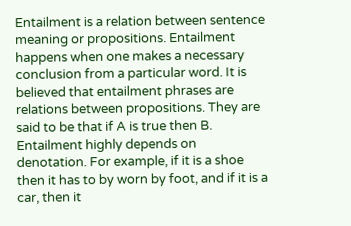Entailment is a relation between sentence meaning or propositions. Entailment happens when one makes a necessary conclusion from a particular word. It is believed that entailment phrases are relations between propositions. They are said to be that if A is true then B. Entailment highly depends on denotation. For example, if it is a shoe then it has to by worn by foot, and if it is a car, then it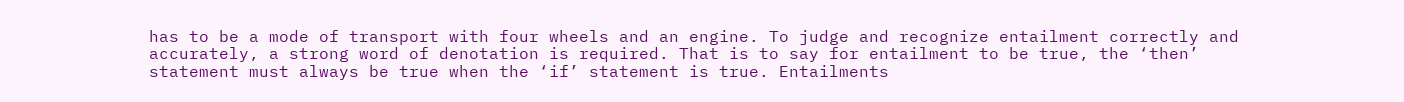has to be a mode of transport with four wheels and an engine. To judge and recognize entailment correctly and accurately, a strong word of denotation is required. That is to say for entailment to be true, the ‘then’ statement must always be true when the ‘if’ statement is true. Entailments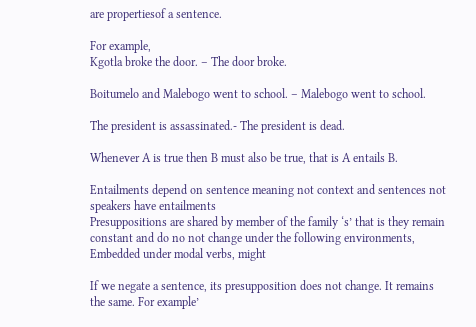are propertiesof a sentence.

For example,
Kgotla broke the door. – The door broke.

Boitumelo and Malebogo went to school. – Malebogo went to school.

The president is assassinated.- The president is dead.

Whenever A is true then B must also be true, that is A entails B.

Entailments depend on sentence meaning not context and sentences not speakers have entailments
Presuppositions are shared by member of the family ‘s’ that is they remain constant and do no not change under the following environments,
Embedded under modal verbs, might

If we negate a sentence, its presupposition does not change. It remains the same. For example’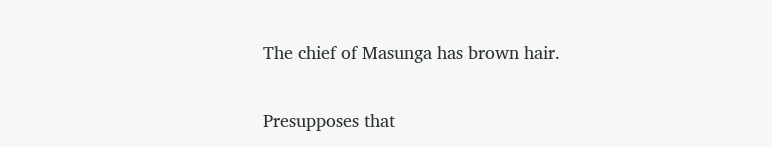The chief of Masunga has brown hair.

Presupposes that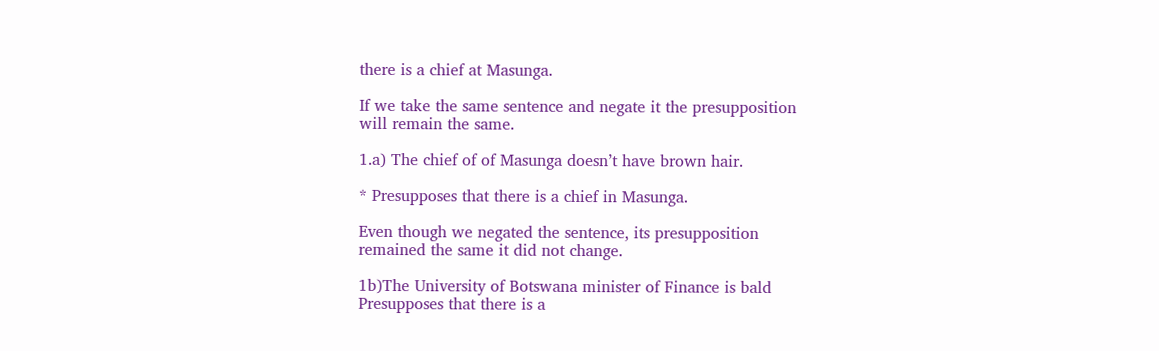there is a chief at Masunga.

If we take the same sentence and negate it the presupposition will remain the same.

1.a) The chief of of Masunga doesn’t have brown hair.

* Presupposes that there is a chief in Masunga.

Even though we negated the sentence, its presupposition remained the same it did not change.

1b)The University of Botswana minister of Finance is bald
Presupposes that there is a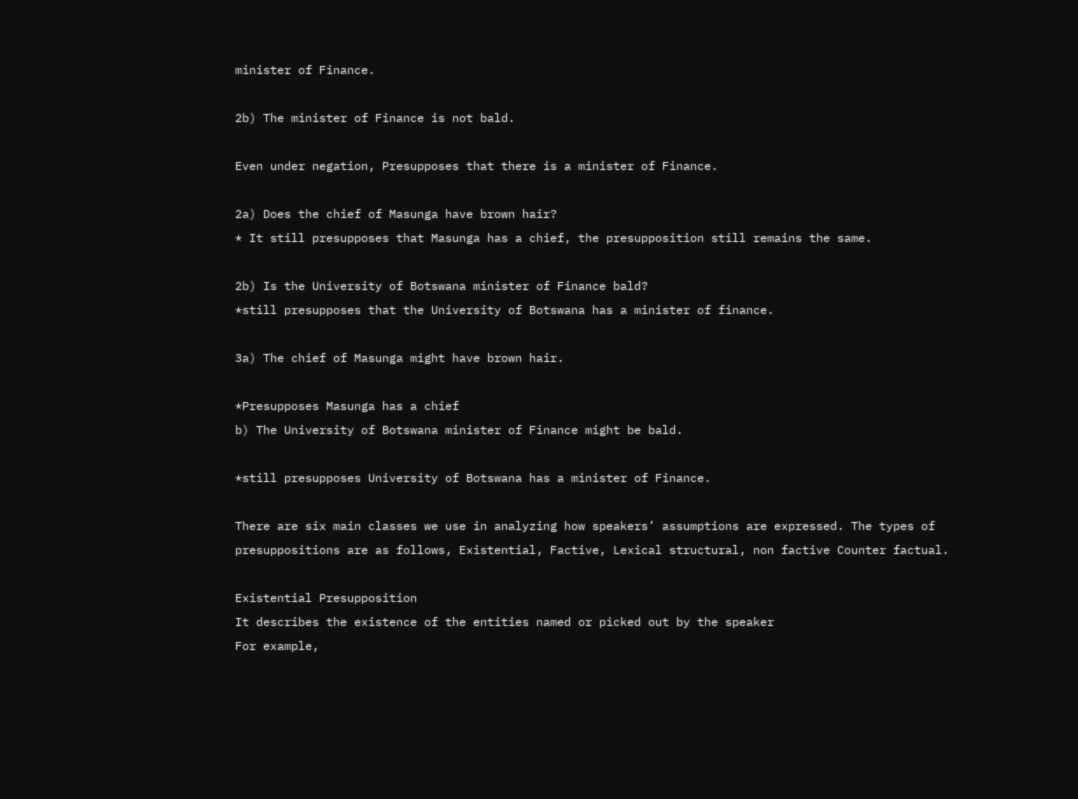minister of Finance.

2b) The minister of Finance is not bald.

Even under negation, Presupposes that there is a minister of Finance.

2a) Does the chief of Masunga have brown hair?
* It still presupposes that Masunga has a chief, the presupposition still remains the same.

2b) Is the University of Botswana minister of Finance bald?
*still presupposes that the University of Botswana has a minister of finance.

3a) The chief of Masunga might have brown hair.

*Presupposes Masunga has a chief
b) The University of Botswana minister of Finance might be bald.

*still presupposes University of Botswana has a minister of Finance.

There are six main classes we use in analyzing how speakers’ assumptions are expressed. The types of presuppositions are as follows, Existential, Factive, Lexical structural, non factive Counter factual.

Existential Presupposition
It describes the existence of the entities named or picked out by the speaker
For example,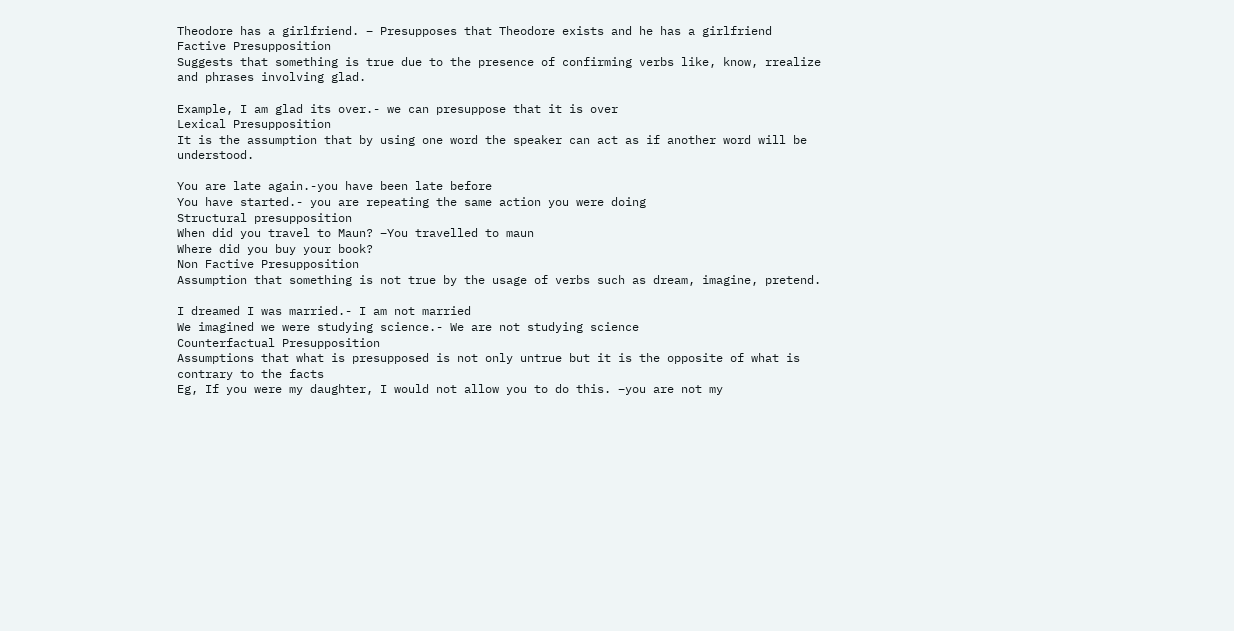Theodore has a girlfriend. – Presupposes that Theodore exists and he has a girlfriend
Factive Presupposition
Suggests that something is true due to the presence of confirming verbs like, know, rrealize and phrases involving glad.

Example, I am glad its over.- we can presuppose that it is over
Lexical Presupposition
It is the assumption that by using one word the speaker can act as if another word will be understood.

You are late again.-you have been late before
You have started.- you are repeating the same action you were doing
Structural presupposition
When did you travel to Maun? –You travelled to maun
Where did you buy your book?
Non Factive Presupposition
Assumption that something is not true by the usage of verbs such as dream, imagine, pretend.

I dreamed I was married.- I am not married
We imagined we were studying science.- We are not studying science
Counterfactual Presupposition
Assumptions that what is presupposed is not only untrue but it is the opposite of what is contrary to the facts
Eg, If you were my daughter, I would not allow you to do this. –you are not my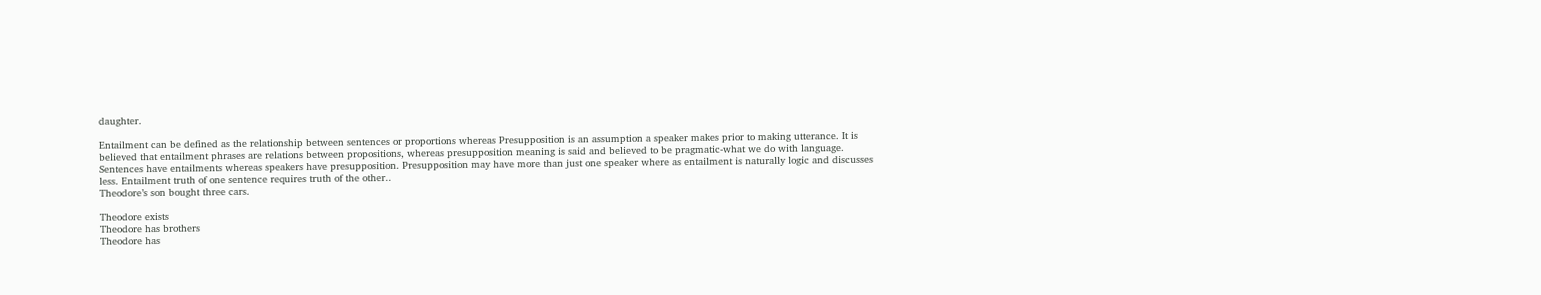daughter.

Entailment can be defined as the relationship between sentences or proportions whereas Presupposition is an assumption a speaker makes prior to making utterance. It is believed that entailment phrases are relations between propositions, whereas presupposition meaning is said and believed to be pragmatic-what we do with language. Sentences have entailments whereas speakers have presupposition. Presupposition may have more than just one speaker where as entailment is naturally logic and discusses less. Entailment truth of one sentence requires truth of the other..
Theodore’s son bought three cars.

Theodore exists
Theodore has brothers
Theodore has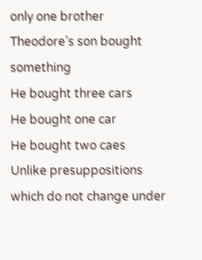only one brother
Theodore’s son bought something
He bought three cars
He bought one car
He bought two caes
Unlike presuppositions which do not change under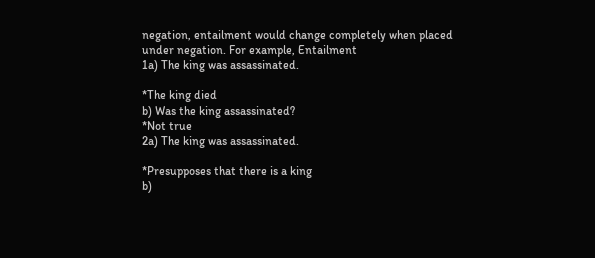negation, entailment would change completely when placed under negation. For example, Entailment
1a) The king was assassinated.

*The king died
b) Was the king assassinated?
*Not true
2a) The king was assassinated.

*Presupposes that there is a king
b)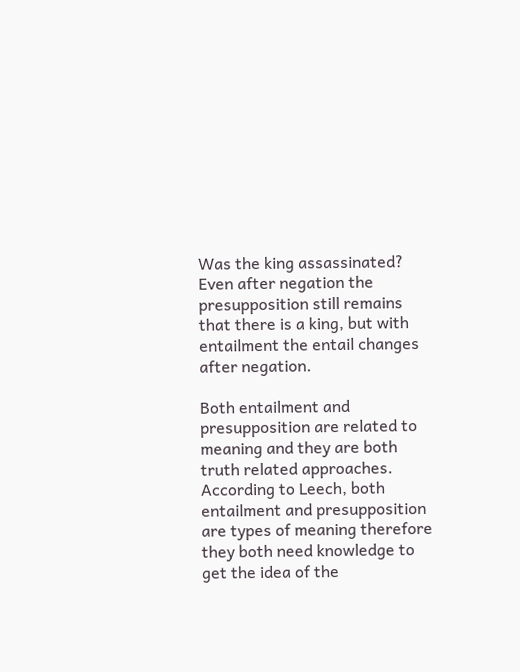Was the king assassinated?
Even after negation the presupposition still remains that there is a king, but with entailment the entail changes after negation.

Both entailment and presupposition are related to meaning and they are both truth related approaches. According to Leech, both entailment and presupposition are types of meaning therefore they both need knowledge to get the idea of the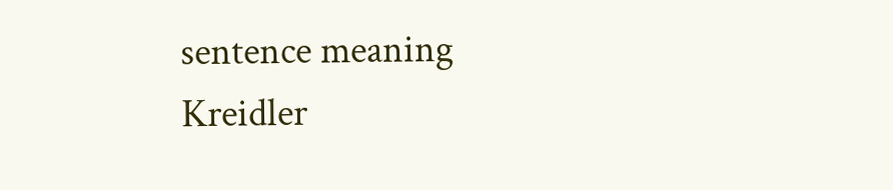sentence meaning
Kreidler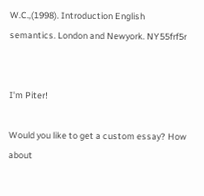W.C.,(1998). Introduction English semantics. London and Newyork. NY55frf5r


I'm Piter!

Would you like to get a custom essay? How about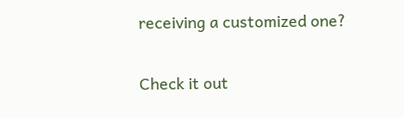receiving a customized one?

Check it out